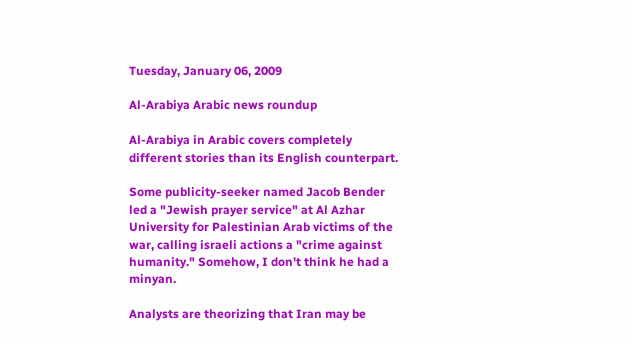Tuesday, January 06, 2009

Al-Arabiya Arabic news roundup

Al-Arabiya in Arabic covers completely different stories than its English counterpart.

Some publicity-seeker named Jacob Bender led a "Jewish prayer service" at Al Azhar University for Palestinian Arab victims of the war, calling israeli actions a "crime against humanity." Somehow, I don't think he had a minyan.

Analysts are theorizing that Iran may be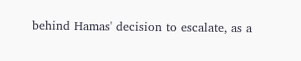behind Hamas' decision to escalate, as a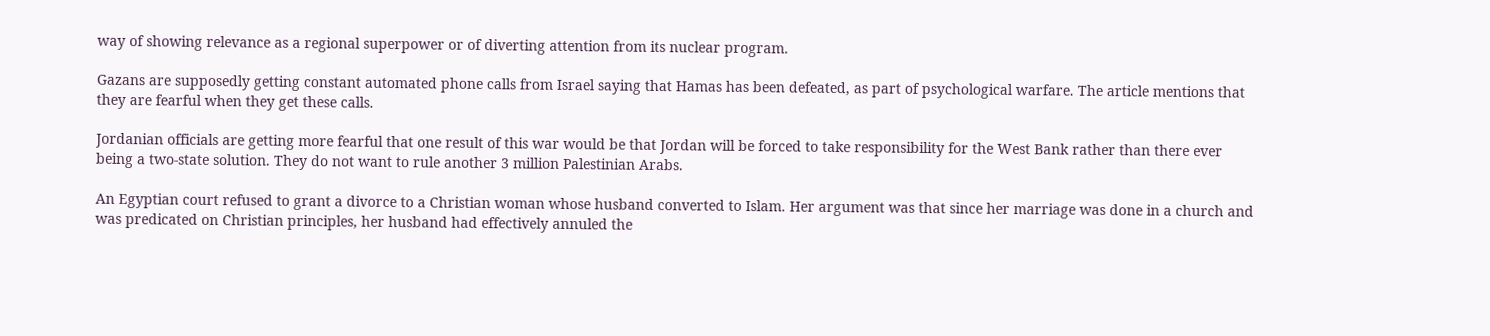way of showing relevance as a regional superpower or of diverting attention from its nuclear program.

Gazans are supposedly getting constant automated phone calls from Israel saying that Hamas has been defeated, as part of psychological warfare. The article mentions that they are fearful when they get these calls.

Jordanian officials are getting more fearful that one result of this war would be that Jordan will be forced to take responsibility for the West Bank rather than there ever being a two-state solution. They do not want to rule another 3 million Palestinian Arabs.

An Egyptian court refused to grant a divorce to a Christian woman whose husband converted to Islam. Her argument was that since her marriage was done in a church and was predicated on Christian principles, her husband had effectively annuled the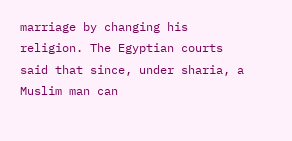marriage by changing his religion. The Egyptian courts said that since, under sharia, a Muslim man can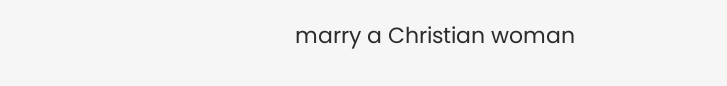marry a Christian woman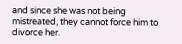and since she was not being mistreated, they cannot force him to divorce her.